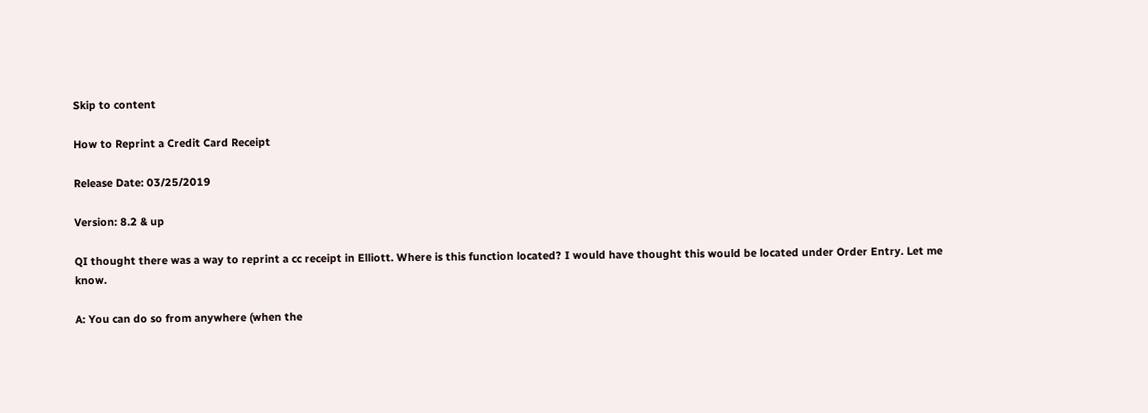Skip to content

How to Reprint a Credit Card Receipt

Release Date: 03/25/2019

Version: 8.2 & up

QI thought there was a way to reprint a cc receipt in Elliott. Where is this function located? I would have thought this would be located under Order Entry. Let me know.

A: You can do so from anywhere (when the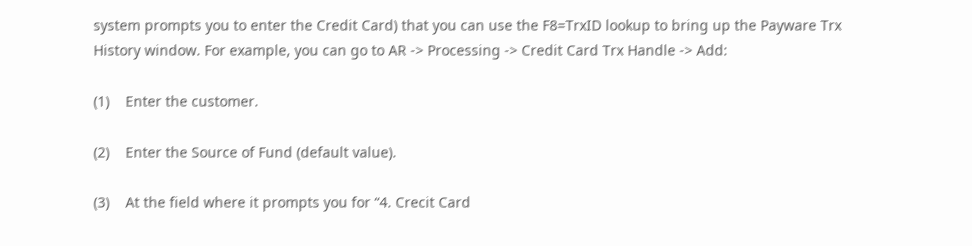system prompts you to enter the Credit Card) that you can use the F8=TrxID lookup to bring up the Payware Trx History window. For example, you can go to AR -> Processing -> Credit Card Trx Handle -> Add:

(1)    Enter the customer.

(2)    Enter the Source of Fund (default value).

(3)    At the field where it prompts you for “4. Crecit Card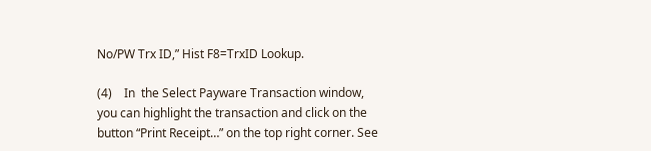No/PW Trx ID,” Hist F8=TrxID Lookup.

(4)    In  the Select Payware Transaction window, you can highlight the transaction and click on the button “Print Receipt…” on the top right corner. See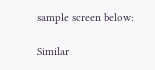sample screen below:

Similar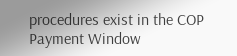procedures exist in the COP Payment Window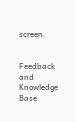screen.


Feedback and Knowledge Base